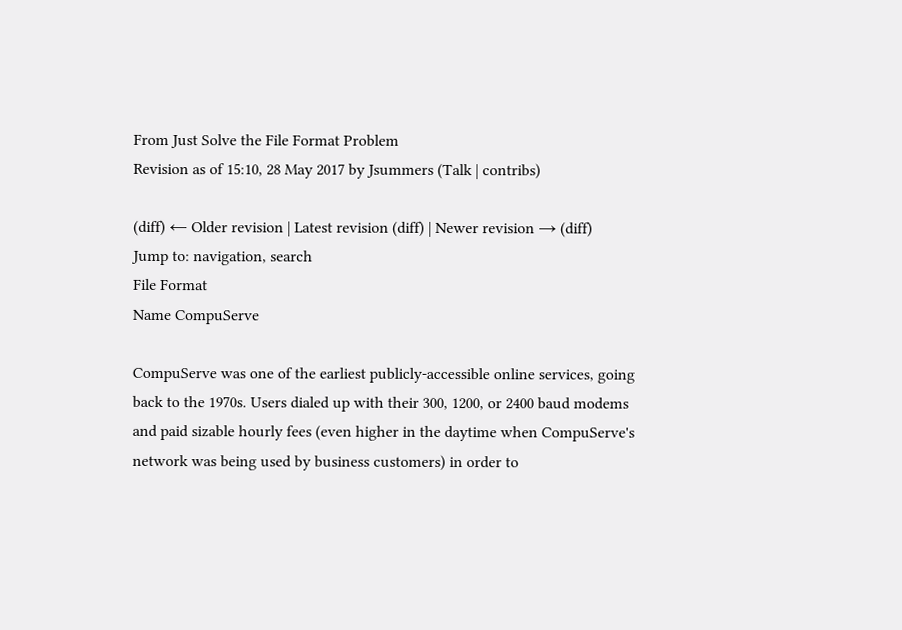From Just Solve the File Format Problem
Revision as of 15:10, 28 May 2017 by Jsummers (Talk | contribs)

(diff) ← Older revision | Latest revision (diff) | Newer revision → (diff)
Jump to: navigation, search
File Format
Name CompuServe

CompuServe was one of the earliest publicly-accessible online services, going back to the 1970s. Users dialed up with their 300, 1200, or 2400 baud modems and paid sizable hourly fees (even higher in the daytime when CompuServe's network was being used by business customers) in order to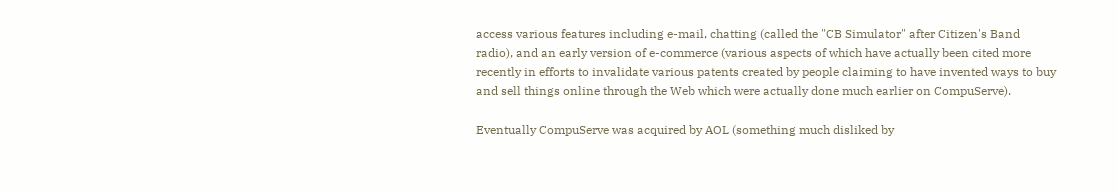access various features including e-mail, chatting (called the "CB Simulator" after Citizen's Band radio), and an early version of e-commerce (various aspects of which have actually been cited more recently in efforts to invalidate various patents created by people claiming to have invented ways to buy and sell things online through the Web which were actually done much earlier on CompuServe).

Eventually CompuServe was acquired by AOL (something much disliked by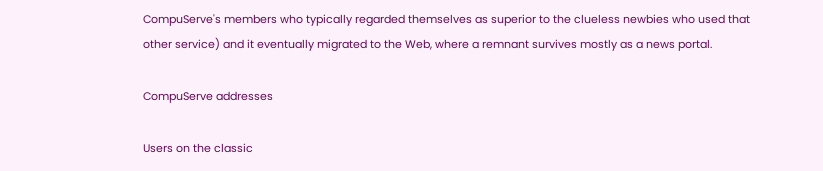CompuServe's members who typically regarded themselves as superior to the clueless newbies who used that other service) and it eventually migrated to the Web, where a remnant survives mostly as a news portal.

CompuServe addresses

Users on the classic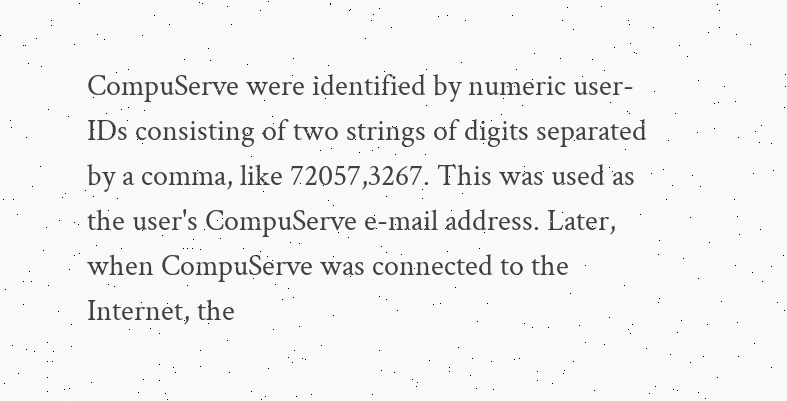CompuServe were identified by numeric user-IDs consisting of two strings of digits separated by a comma, like 72057,3267. This was used as the user's CompuServe e-mail address. Later, when CompuServe was connected to the Internet, the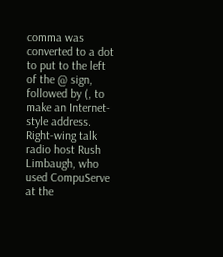comma was converted to a dot to put to the left of the @ sign, followed by (, to make an Internet-style address. Right-wing talk radio host Rush Limbaugh, who used CompuServe at the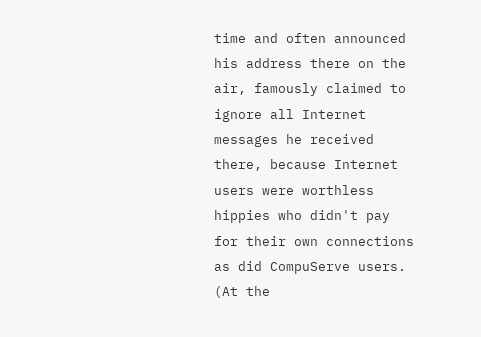time and often announced his address there on the air, famously claimed to ignore all Internet messages he received there, because Internet users were worthless hippies who didn't pay for their own connections as did CompuServe users. (At the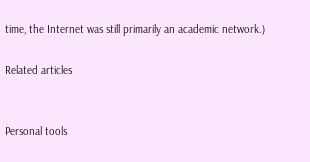time, the Internet was still primarily an academic network.)

Related articles


Personal tools